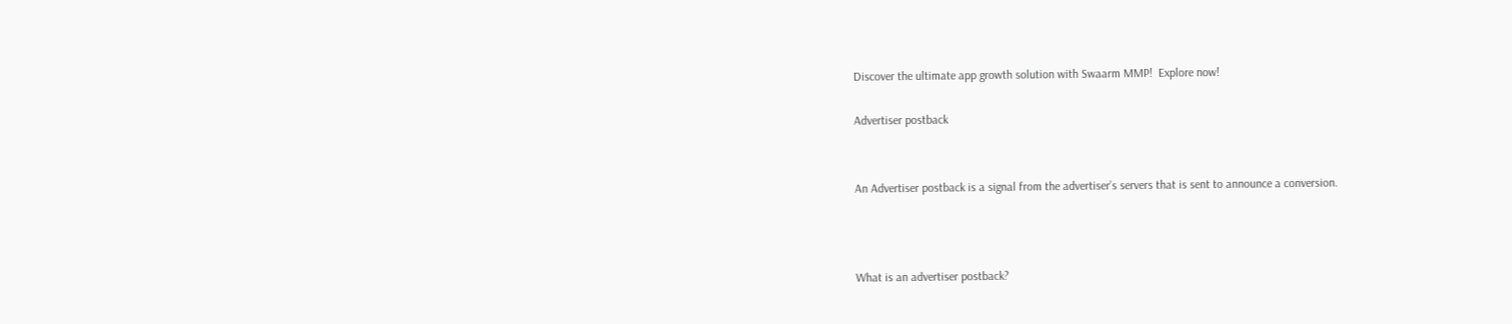Discover the ultimate app growth solution with Swaarm MMP!  Explore now!

Advertiser postback


An Advertiser postback is a signal from the advertiser’s servers that is sent to announce a conversion.



What is an advertiser postback?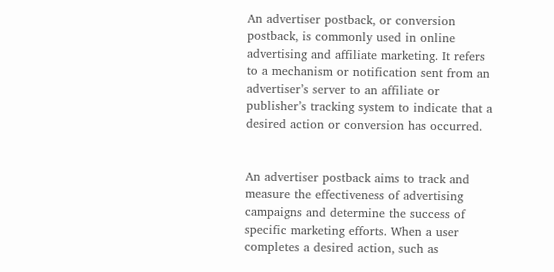An advertiser postback, or conversion postback, is commonly used in online advertising and affiliate marketing. It refers to a mechanism or notification sent from an advertiser’s server to an affiliate or publisher’s tracking system to indicate that a desired action or conversion has occurred.


An advertiser postback aims to track and measure the effectiveness of advertising campaigns and determine the success of specific marketing efforts. When a user completes a desired action, such as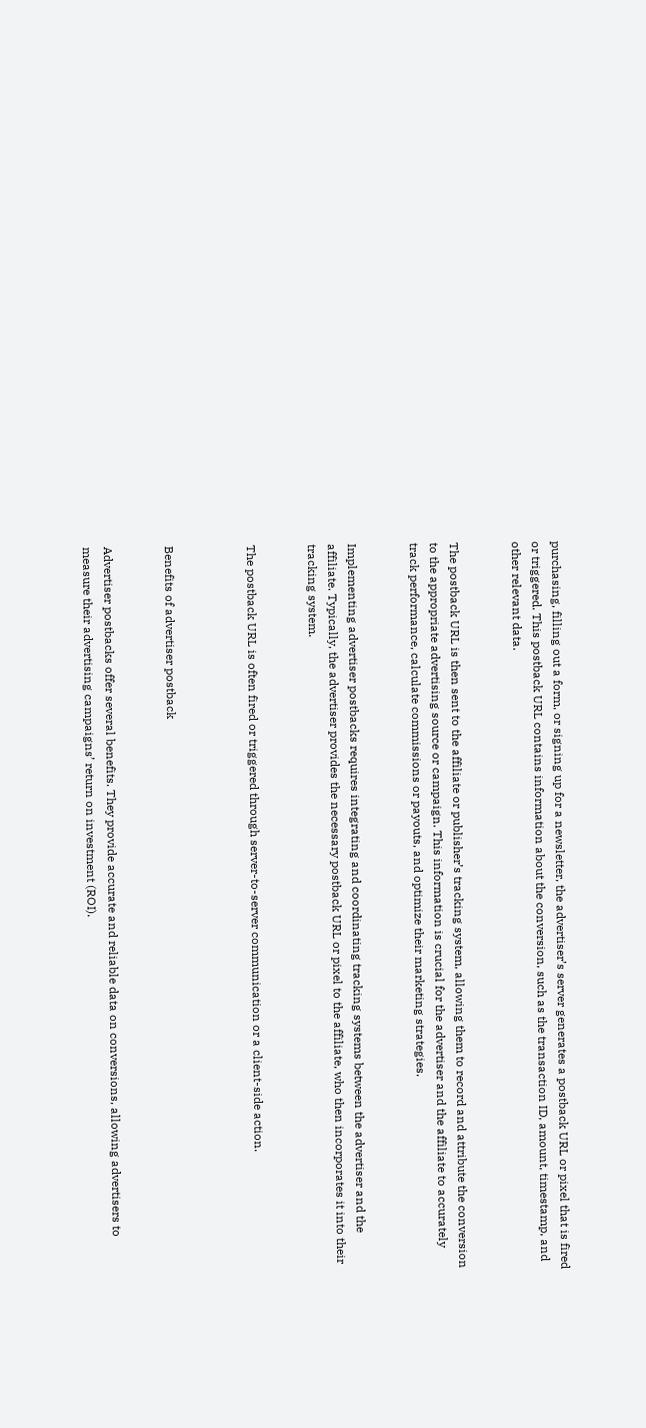purchasing, filling out a form, or signing up for a newsletter, the advertiser’s server generates a postback URL or pixel that is fired or triggered. This postback URL contains information about the conversion, such as the transaction ID, amount, timestamp, and other relevant data.


The postback URL is then sent to the affiliate or publisher’s tracking system, allowing them to record and attribute the conversion to the appropriate advertising source or campaign. This information is crucial for the advertiser and the affiliate to accurately track performance, calculate commissions or payouts, and optimize their marketing strategies.


Implementing advertiser postbacks requires integrating and coordinating tracking systems between the advertiser and the affiliate. Typically, the advertiser provides the necessary postback URL or pixel to the affiliate, who then incorporates it into their tracking system.


The postback URL is often fired or triggered through server-to-server communication or a client-side action.



Benefits of advertiser postback


Advertiser postbacks offer several benefits. They provide accurate and reliable data on conversions, allowing advertisers to measure their advertising campaigns’ return on investment (ROI).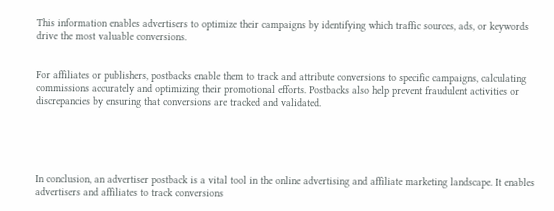This information enables advertisers to optimize their campaigns by identifying which traffic sources, ads, or keywords drive the most valuable conversions.


For affiliates or publishers, postbacks enable them to track and attribute conversions to specific campaigns, calculating commissions accurately and optimizing their promotional efforts. Postbacks also help prevent fraudulent activities or discrepancies by ensuring that conversions are tracked and validated.





In conclusion, an advertiser postback is a vital tool in the online advertising and affiliate marketing landscape. It enables advertisers and affiliates to track conversions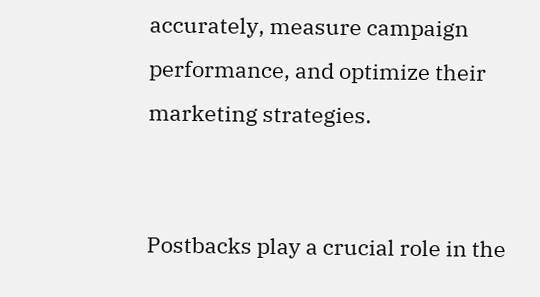accurately, measure campaign performance, and optimize their marketing strategies.


Postbacks play a crucial role in the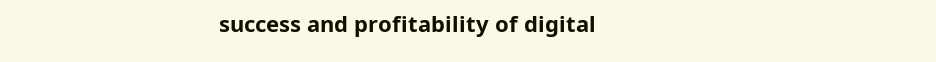success and profitability of digital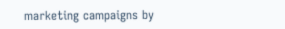marketing campaigns by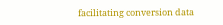facilitating conversion data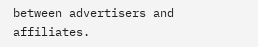between advertisers and affiliates.